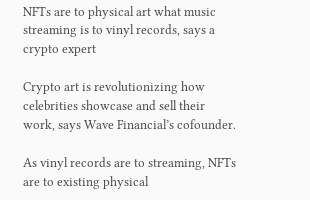NFTs are to physical art what music streaming is to vinyl records, says a crypto expert

Crypto art is revolutionizing how celebrities showcase and sell their work, says Wave Financial’s cofounder.

As vinyl records are to streaming, NFTs are to existing physical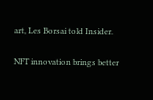art, Les Borsai told Insider.

NFT innovation brings better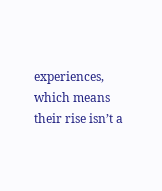experiences, which means their rise isn’t a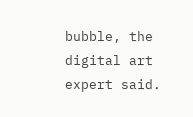bubble, the digital art expert said.